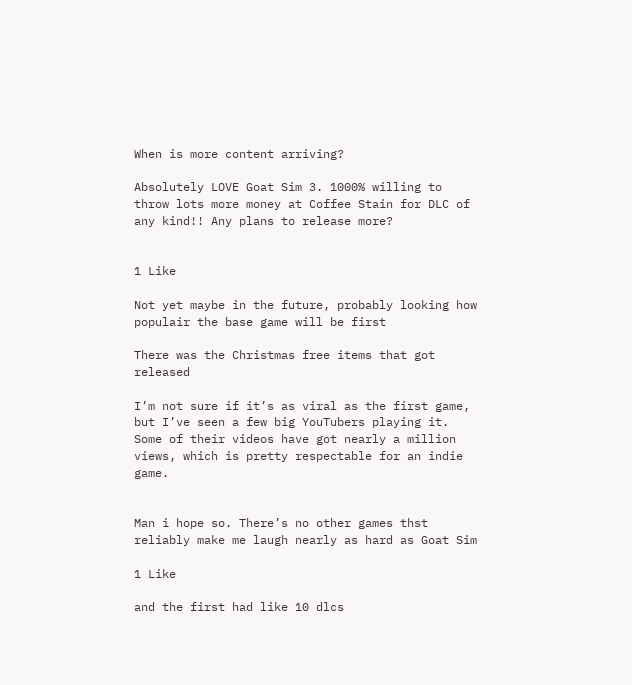When is more content arriving?

Absolutely LOVE Goat Sim 3. 1000% willing to throw lots more money at Coffee Stain for DLC of any kind!! Any plans to release more?


1 Like

Not yet maybe in the future, probably looking how populair the base game will be first

There was the Christmas free items that got released

I’m not sure if it’s as viral as the first game, but I’ve seen a few big YouTubers playing it. Some of their videos have got nearly a million views, which is pretty respectable for an indie game.


Man i hope so. There’s no other games thst reliably make me laugh nearly as hard as Goat Sim

1 Like

and the first had like 10 dlcs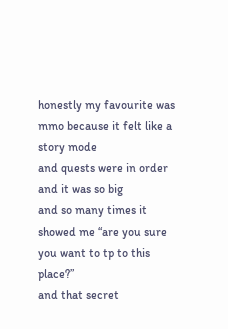honestly my favourite was mmo because it felt like a story mode
and quests were in order
and it was so big
and so many times it showed me “are you sure you want to tp to this place?”
and that secret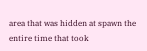area that was hidden at spawn the entire time that took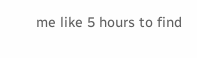me like 5 hours to find